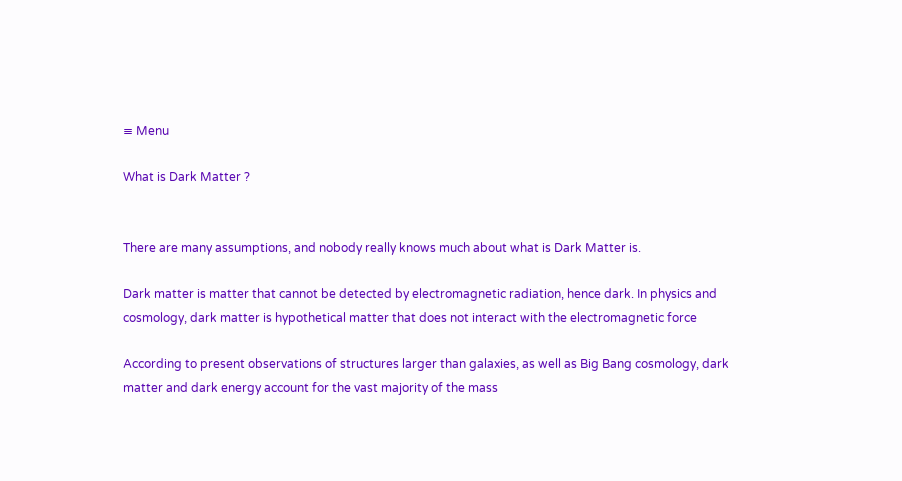≡ Menu

What is Dark Matter ?


There are many assumptions, and nobody really knows much about what is Dark Matter is.

Dark matter is matter that cannot be detected by electromagnetic radiation, hence dark. In physics and cosmology, dark matter is hypothetical matter that does not interact with the electromagnetic force

According to present observations of structures larger than galaxies, as well as Big Bang cosmology, dark matter and dark energy account for the vast majority of the mass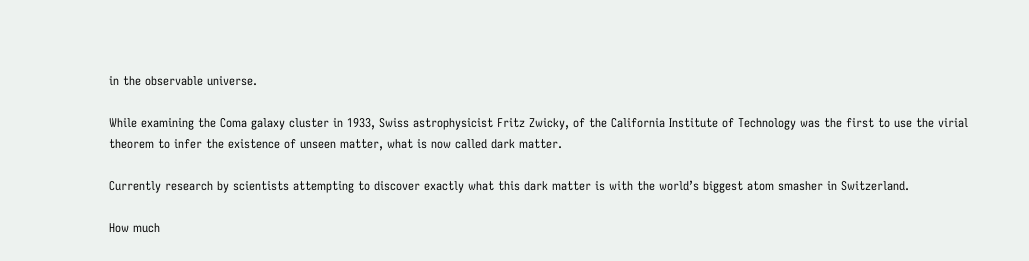in the observable universe.

While examining the Coma galaxy cluster in 1933, Swiss astrophysicist Fritz Zwicky, of the California Institute of Technology was the first to use the virial theorem to infer the existence of unseen matter, what is now called dark matter.

Currently research by scientists attempting to discover exactly what this dark matter is with the world’s biggest atom smasher in Switzerland.

How much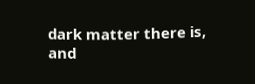dark matter there is, and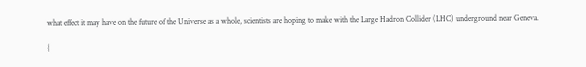what effect it may have on the future of the Universe as a whole, scientists are hoping to make with the Large Hadron Collider (LHC) underground near Geneva.

{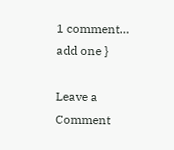1 comment… add one }

Leave a Comment